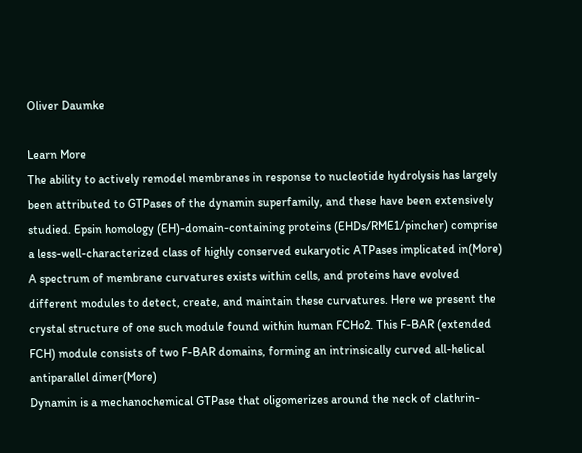Oliver Daumke

Learn More
The ability to actively remodel membranes in response to nucleotide hydrolysis has largely been attributed to GTPases of the dynamin superfamily, and these have been extensively studied. Epsin homology (EH)-domain-containing proteins (EHDs/RME1/pincher) comprise a less-well-characterized class of highly conserved eukaryotic ATPases implicated in(More)
A spectrum of membrane curvatures exists within cells, and proteins have evolved different modules to detect, create, and maintain these curvatures. Here we present the crystal structure of one such module found within human FCHo2. This F-BAR (extended FCH) module consists of two F-BAR domains, forming an intrinsically curved all-helical antiparallel dimer(More)
Dynamin is a mechanochemical GTPase that oligomerizes around the neck of clathrin-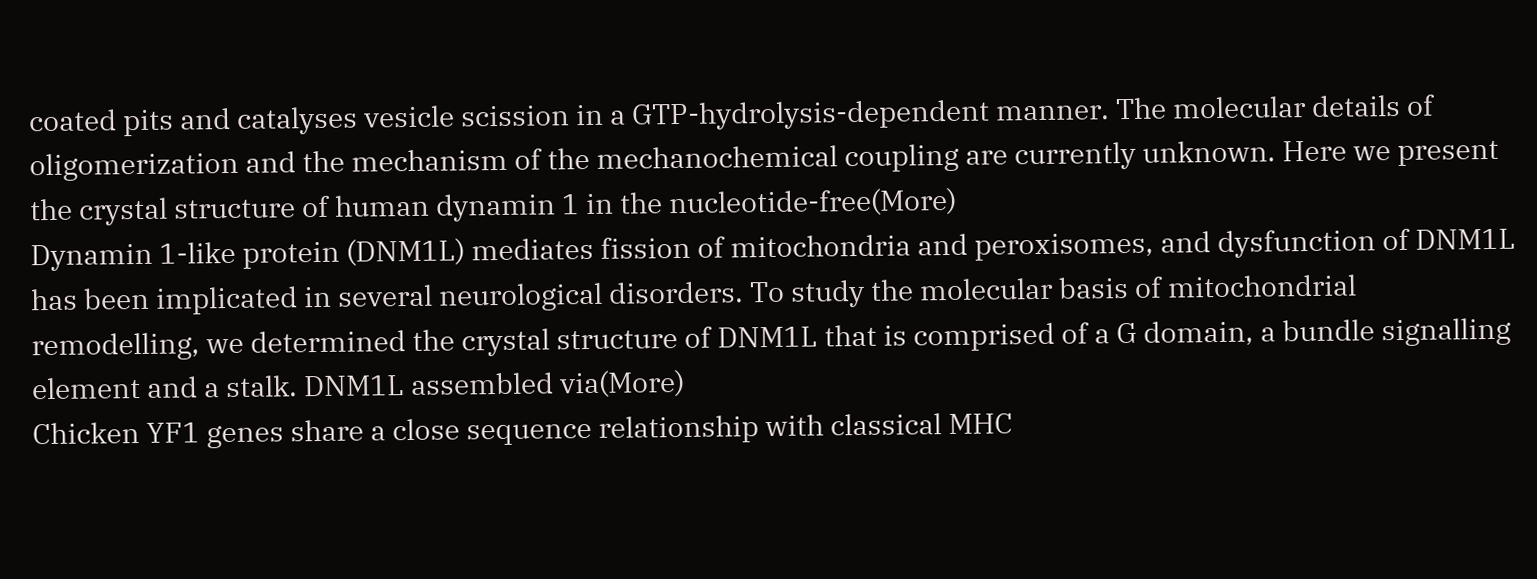coated pits and catalyses vesicle scission in a GTP-hydrolysis-dependent manner. The molecular details of oligomerization and the mechanism of the mechanochemical coupling are currently unknown. Here we present the crystal structure of human dynamin 1 in the nucleotide-free(More)
Dynamin 1-like protein (DNM1L) mediates fission of mitochondria and peroxisomes, and dysfunction of DNM1L has been implicated in several neurological disorders. To study the molecular basis of mitochondrial remodelling, we determined the crystal structure of DNM1L that is comprised of a G domain, a bundle signalling element and a stalk. DNM1L assembled via(More)
Chicken YF1 genes share a close sequence relationship with classical MHC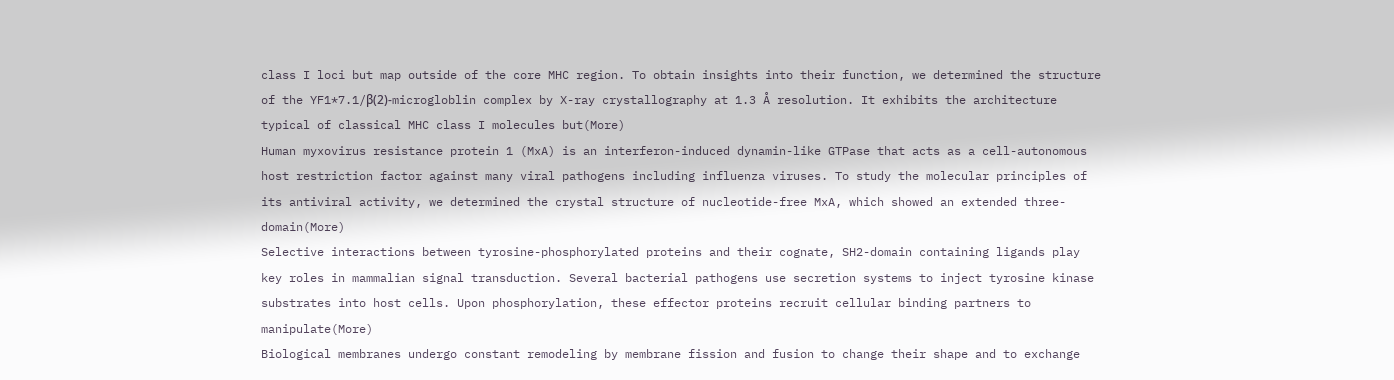class I loci but map outside of the core MHC region. To obtain insights into their function, we determined the structure of the YF1*7.1/β(2)-microgloblin complex by X-ray crystallography at 1.3 Å resolution. It exhibits the architecture typical of classical MHC class I molecules but(More)
Human myxovirus resistance protein 1 (MxA) is an interferon-induced dynamin-like GTPase that acts as a cell-autonomous host restriction factor against many viral pathogens including influenza viruses. To study the molecular principles of its antiviral activity, we determined the crystal structure of nucleotide-free MxA, which showed an extended three-domain(More)
Selective interactions between tyrosine-phosphorylated proteins and their cognate, SH2-domain containing ligands play key roles in mammalian signal transduction. Several bacterial pathogens use secretion systems to inject tyrosine kinase substrates into host cells. Upon phosphorylation, these effector proteins recruit cellular binding partners to manipulate(More)
Biological membranes undergo constant remodeling by membrane fission and fusion to change their shape and to exchange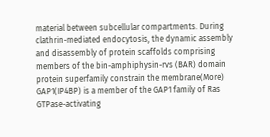material between subcellular compartments. During clathrin-mediated endocytosis, the dynamic assembly and disassembly of protein scaffolds comprising members of the bin-amphiphysin-rvs (BAR) domain protein superfamily constrain the membrane(More)
GAP1(IP4BP) is a member of the GAP1 family of Ras GTPase-activating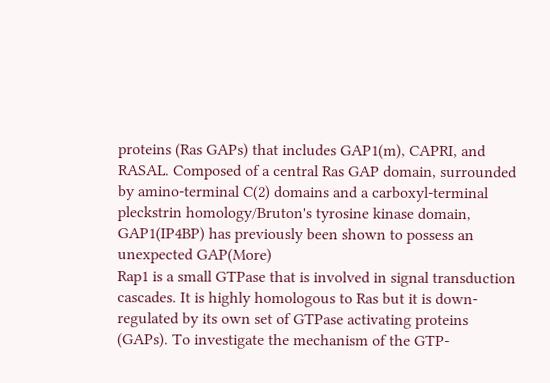proteins (Ras GAPs) that includes GAP1(m), CAPRI, and RASAL. Composed of a central Ras GAP domain, surrounded by amino-terminal C(2) domains and a carboxyl-terminal pleckstrin homology/Bruton's tyrosine kinase domain, GAP1(IP4BP) has previously been shown to possess an unexpected GAP(More)
Rap1 is a small GTPase that is involved in signal transduction cascades. It is highly homologous to Ras but it is down-regulated by its own set of GTPase activating proteins (GAPs). To investigate the mechanism of the GTP-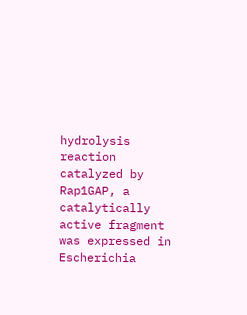hydrolysis reaction catalyzed by Rap1GAP, a catalytically active fragment was expressed in Escherichia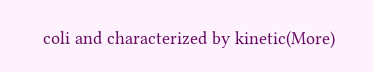coli and characterized by kinetic(More)